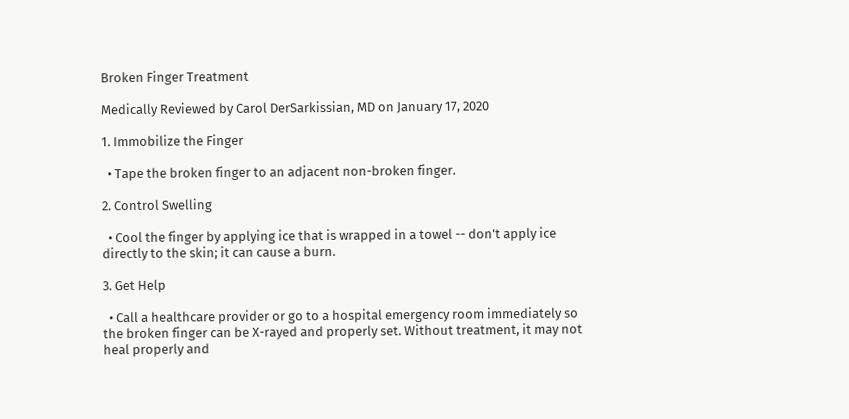Broken Finger Treatment

Medically Reviewed by Carol DerSarkissian, MD on January 17, 2020

1. Immobilize the Finger

  • Tape the broken finger to an adjacent non-broken finger.

2. Control Swelling

  • Cool the finger by applying ice that is wrapped in a towel -- don't apply ice directly to the skin; it can cause a burn.

3. Get Help

  • Call a healthcare provider or go to a hospital emergency room immediately so the broken finger can be X-rayed and properly set. Without treatment, it may not heal properly and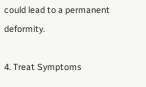could lead to a permanent deformity.

4. Treat Symptoms